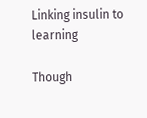Linking insulin to learning

Though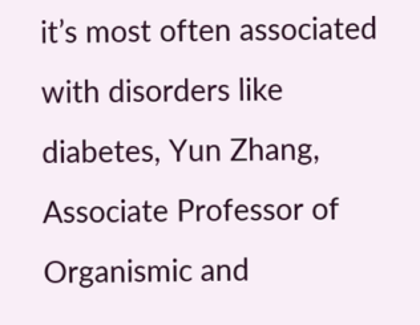it’s most often associated with disorders like diabetes, Yun Zhang, Associate Professor of Organismic and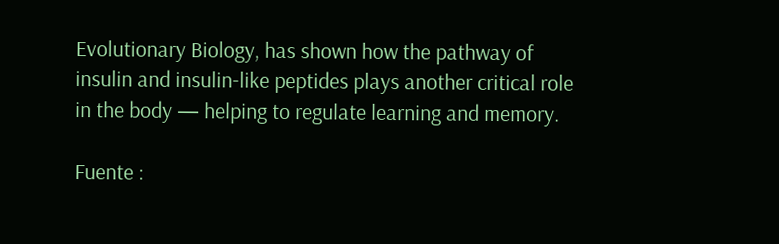Evolutionary Biology, has shown how the pathway of insulin and insulin-like peptides plays another critical role in the body — helping to regulate learning and memory.

Fuente :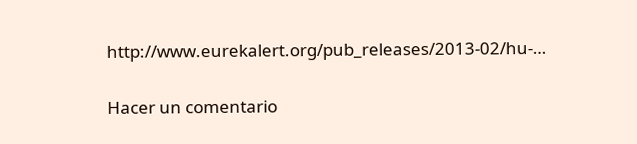http://www.eurekalert.org/pub_releases/2013-02/hu-…


Hacer un comentario